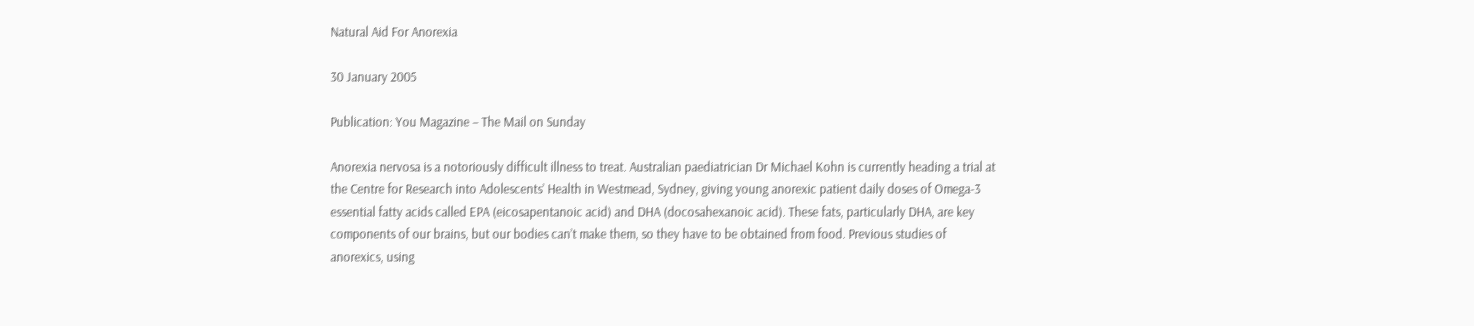Natural Aid For Anorexia

30 January 2005

Publication: You Magazine – The Mail on Sunday

Anorexia nervosa is a notoriously difficult illness to treat. Australian paediatrician Dr Michael Kohn is currently heading a trial at the Centre for Research into Adolescents’ Health in Westmead, Sydney, giving young anorexic patient daily doses of Omega-3 essential fatty acids called EPA (eicosapentanoic acid) and DHA (docosahexanoic acid). These fats, particularly DHA, are key components of our brains, but our bodies can’t make them, so they have to be obtained from food. Previous studies of anorexics, using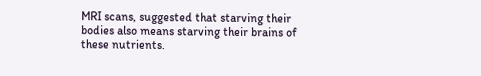MRI scans, suggested that starving their bodies also means starving their brains of these nutrients.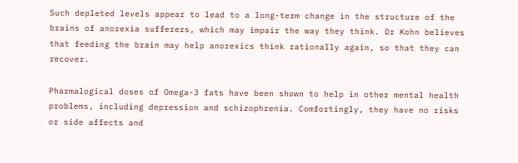Such depleted levels appear to lead to a long-term change in the structure of the brains of anorexia sufferers, which may impair the way they think. Dr Kohn believes that feeding the brain may help anorexics think rationally again, so that they can recover.

Pharmalogical doses of Omega-3 fats have been shown to help in other mental health problems, including depression and schizophrenia. Comfortingly, they have no risks or side affects and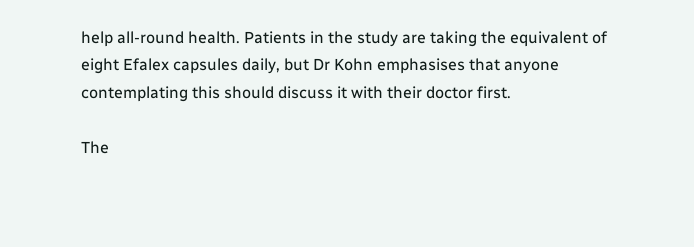help all-round health. Patients in the study are taking the equivalent of eight Efalex capsules daily, but Dr Kohn emphasises that anyone contemplating this should discuss it with their doctor first.

The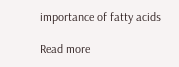importance of fatty acids

Read more